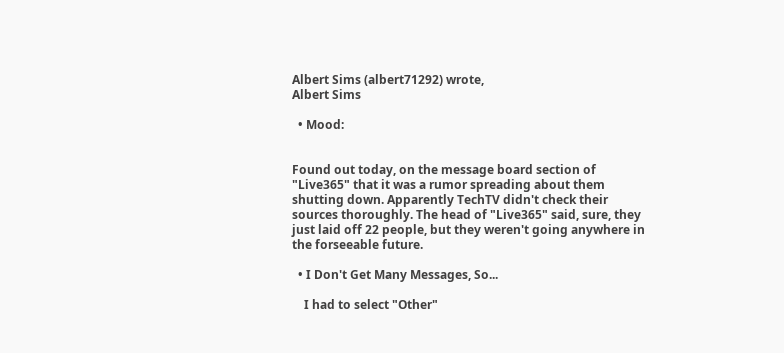Albert Sims (albert71292) wrote,
Albert Sims

  • Mood:


Found out today, on the message board section of "Live365" that it was a rumor spreading about them shutting down. Apparently TechTV didn't check their sources thoroughly. The head of "Live365" said, sure, they just laid off 22 people, but they weren't going anywhere in the forseeable future.

  • I Don't Get Many Messages, So...

    I had to select "Other"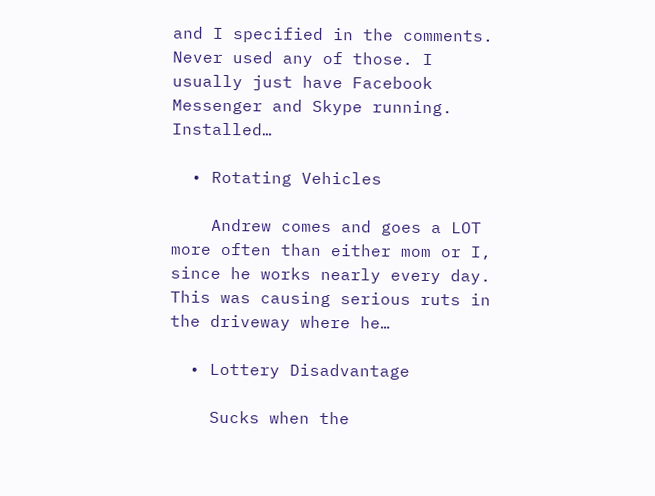and I specified in the comments. Never used any of those. I usually just have Facebook Messenger and Skype running. Installed…

  • Rotating Vehicles

    Andrew comes and goes a LOT more often than either mom or I, since he works nearly every day. This was causing serious ruts in the driveway where he…

  • Lottery Disadvantage

    Sucks when the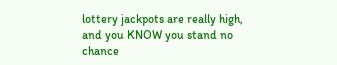lottery jackpots are really high, and you KNOW you stand no chance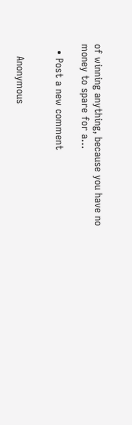of winning anything, because you have no money to spare for a…

  • Post a new comment


    Anonymous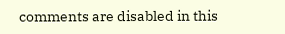comments are disabled in this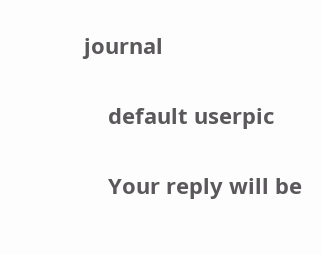journal

    default userpic

    Your reply will be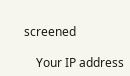screened

    Your IP address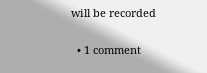will be recorded

  • 1 comment